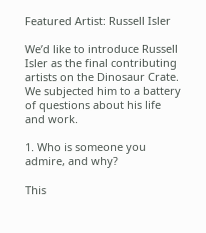Featured Artist: Russell Isler

We’d like to introduce Russell Isler as the final contributing artists on the Dinosaur Crate. We subjected him to a battery of questions about his life and work.

1. Who is someone you admire, and why?

This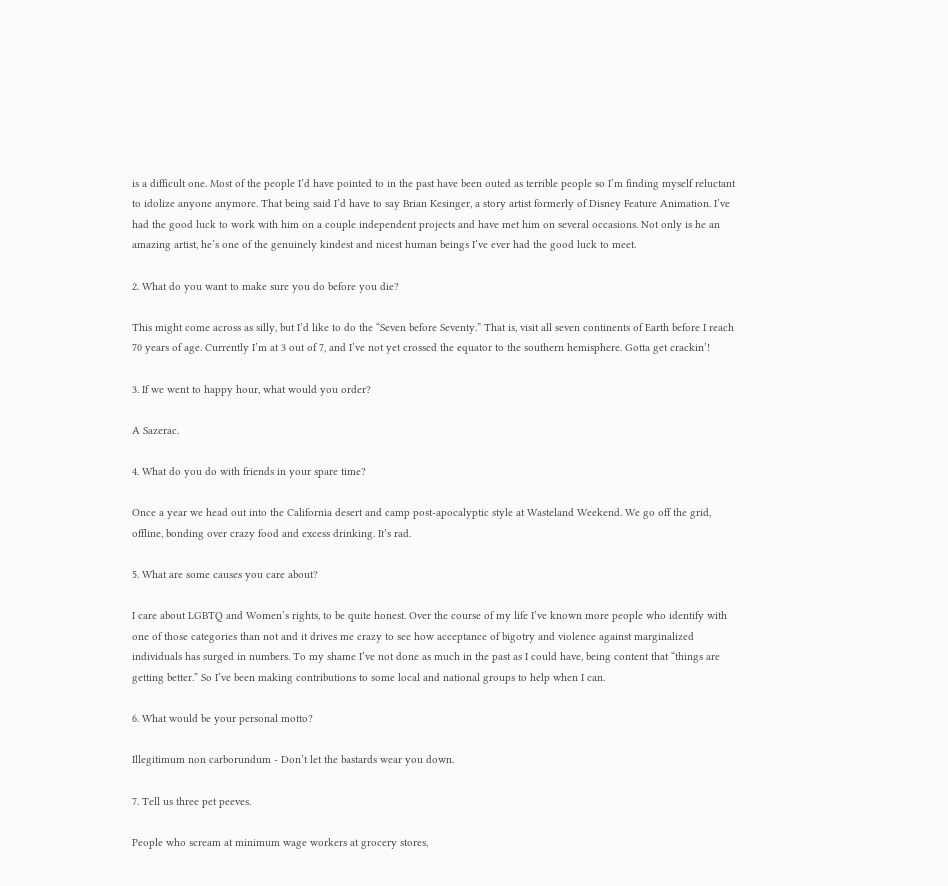is a difficult one. Most of the people I’d have pointed to in the past have been outed as terrible people so I’m finding myself reluctant to idolize anyone anymore. That being said I’d have to say Brian Kesinger, a story artist formerly of Disney Feature Animation. I’ve had the good luck to work with him on a couple independent projects and have met him on several occasions. Not only is he an amazing artist, he’s one of the genuinely kindest and nicest human beings I’ve ever had the good luck to meet.

2. What do you want to make sure you do before you die?

This might come across as silly, but I’d like to do the “Seven before Seventy.” That is, visit all seven continents of Earth before I reach 70 years of age. Currently I’m at 3 out of 7, and I’ve not yet crossed the equator to the southern hemisphere. Gotta get crackin’!

3. If we went to happy hour, what would you order?

A Sazerac.

4. What do you do with friends in your spare time?

Once a year we head out into the California desert and camp post-apocalyptic style at Wasteland Weekend. We go off the grid, offline, bonding over crazy food and excess drinking. It’s rad.

5. What are some causes you care about?

I care about LGBTQ and Women’s rights, to be quite honest. Over the course of my life I’ve known more people who identify with one of those categories than not and it drives me crazy to see how acceptance of bigotry and violence against marginalized individuals has surged in numbers. To my shame I’ve not done as much in the past as I could have, being content that “things are getting better.” So I’ve been making contributions to some local and national groups to help when I can.

6. What would be your personal motto?

Illegitimum non carborundum - Don’t let the bastards wear you down.

7. Tell us three pet peeves.

People who scream at minimum wage workers at grocery stores,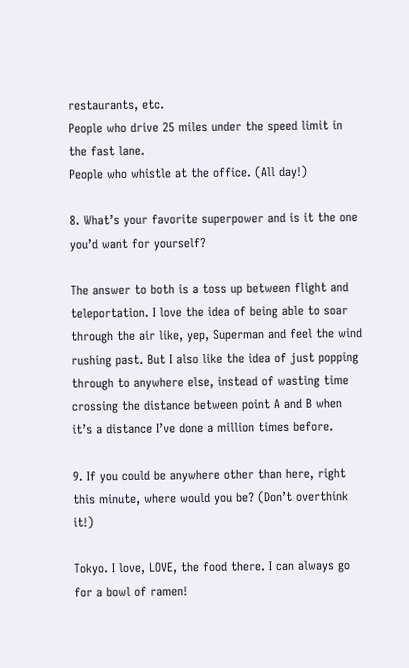restaurants, etc.
People who drive 25 miles under the speed limit in the fast lane.
People who whistle at the office. (All day!)

8. What’s your favorite superpower and is it the one you’d want for yourself?

The answer to both is a toss up between flight and teleportation. I love the idea of being able to soar through the air like, yep, Superman and feel the wind rushing past. But I also like the idea of just popping through to anywhere else, instead of wasting time crossing the distance between point A and B when it’s a distance I’ve done a million times before.

9. If you could be anywhere other than here, right this minute, where would you be? (Don’t overthink it!)

Tokyo. I love, LOVE, the food there. I can always go for a bowl of ramen!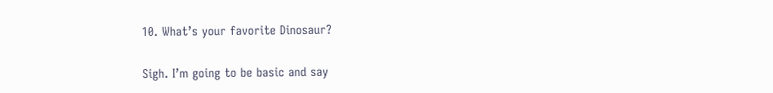10. What’s your favorite Dinosaur?

Sigh. I’m going to be basic and say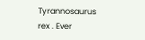Tyrannosaurus rex . Ever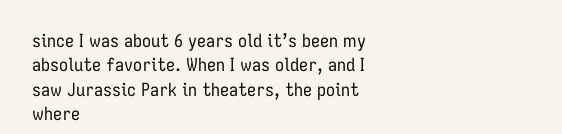since I was about 6 years old it’s been my absolute favorite. When I was older, and I saw Jurassic Park in theaters, the point where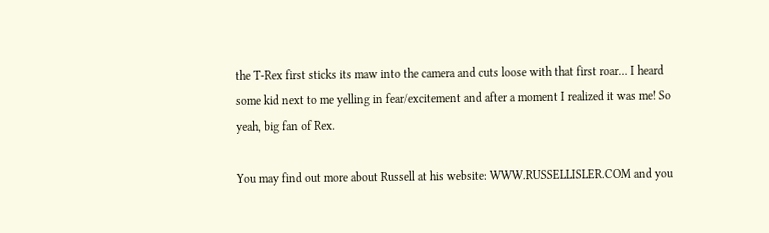the T-Rex first sticks its maw into the camera and cuts loose with that first roar… I heard some kid next to me yelling in fear/excitement and after a moment I realized it was me! So yeah, big fan of Rex.

You may find out more about Russell at his website: WWW.RUSSELLISLER.COM and you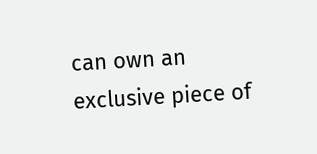can own an exclusive piece of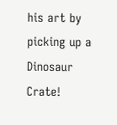his art by picking up a Dinosaur Crate!